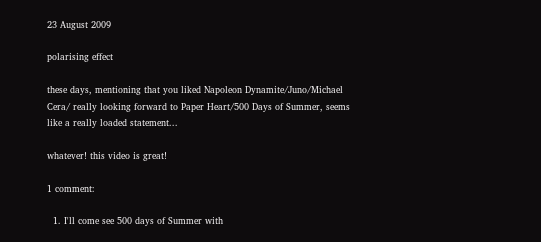23 August 2009

polarising effect

these days, mentioning that you liked Napoleon Dynamite/Juno/Michael Cera/ really looking forward to Paper Heart/500 Days of Summer, seems like a really loaded statement...

whatever! this video is great!

1 comment:

  1. I'll come see 500 days of Summer with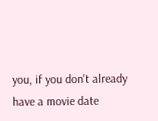you, if you don't already have a movie date